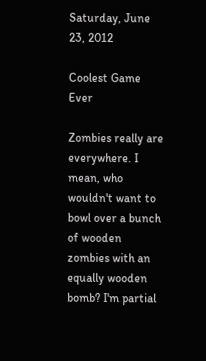Saturday, June 23, 2012

Coolest Game Ever

Zombies really are everywhere. I mean, who wouldn't want to bowl over a bunch of wooden zombies with an equally wooden bomb? I'm partial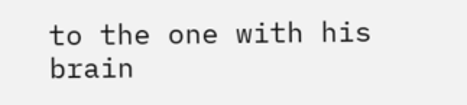to the one with his brain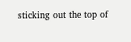sticking out the top of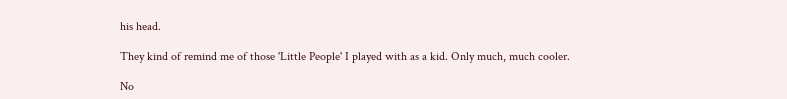his head.

They kind of remind me of those 'Little People' I played with as a kid. Only much, much cooler.

No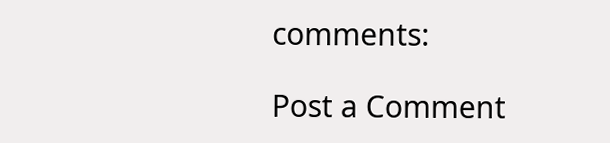comments:

Post a Comment